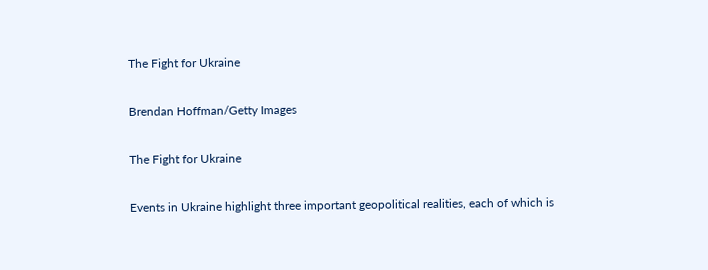The Fight for Ukraine

Brendan Hoffman/Getty Images

The Fight for Ukraine

Events in Ukraine highlight three important geopolitical realities, each of which is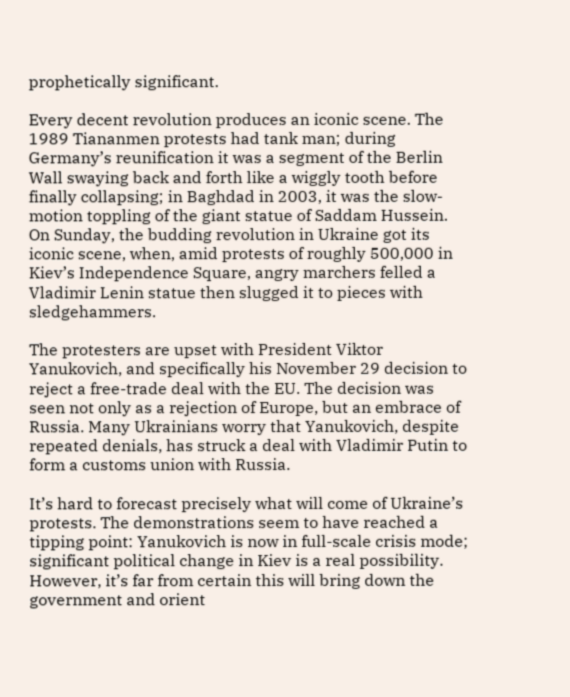prophetically significant.

Every decent revolution produces an iconic scene. The 1989 Tiananmen protests had tank man; during Germany’s reunification it was a segment of the Berlin Wall swaying back and forth like a wiggly tooth before finally collapsing; in Baghdad in 2003, it was the slow-motion toppling of the giant statue of Saddam Hussein. On Sunday, the budding revolution in Ukraine got its iconic scene, when, amid protests of roughly 500,000 in Kiev’s Independence Square, angry marchers felled a Vladimir Lenin statue then slugged it to pieces with sledgehammers.

The protesters are upset with President Viktor Yanukovich, and specifically his November 29 decision to reject a free-trade deal with the EU. The decision was seen not only as a rejection of Europe, but an embrace of Russia. Many Ukrainians worry that Yanukovich, despite repeated denials, has struck a deal with Vladimir Putin to form a customs union with Russia.

It’s hard to forecast precisely what will come of Ukraine’s protests. The demonstrations seem to have reached a tipping point: Yanukovich is now in full-scale crisis mode; significant political change in Kiev is a real possibility. However, it’s far from certain this will bring down the government and orient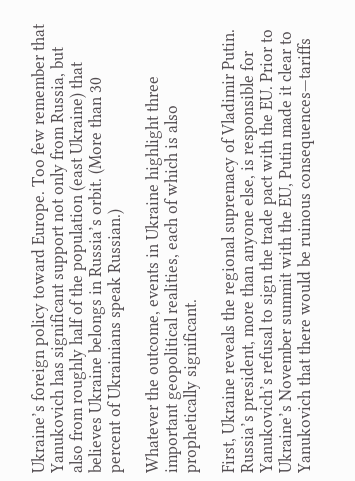Ukraine’s foreign policy toward Europe. Too few remember that Yanukovich has significant support not only from Russia, but also from roughly half of the population (east Ukraine) that believes Ukraine belongs in Russia’s orbit. (More than 30 percent of Ukrainians speak Russian.)

Whatever the outcome, events in Ukraine highlight three important geopolitical realities, each of which is also prophetically significant.

First, Ukraine reveals the regional supremacy of Vladimir Putin. Russia’s president, more than anyone else, is responsible for Yanukovich’s refusal to sign the trade pact with the EU. Prior to Ukraine’s November summit with the EU, Putin made it clear to Yanukovich that there would be ruinous consequences—tariffs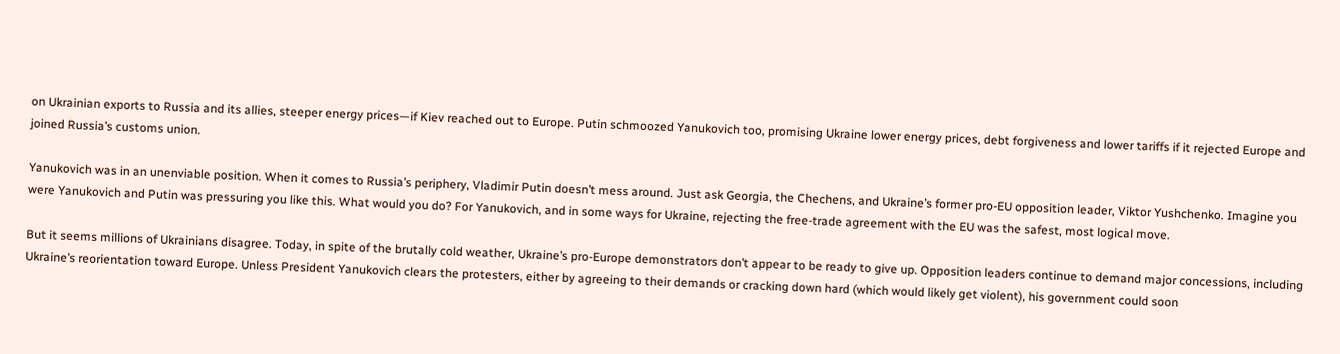on Ukrainian exports to Russia and its allies, steeper energy prices—if Kiev reached out to Europe. Putin schmoozed Yanukovich too, promising Ukraine lower energy prices, debt forgiveness and lower tariffs if it rejected Europe and joined Russia’s customs union.

Yanukovich was in an unenviable position. When it comes to Russia’s periphery, Vladimir Putin doesn’t mess around. Just ask Georgia, the Chechens, and Ukraine’s former pro-EU opposition leader, Viktor Yushchenko. Imagine you were Yanukovich and Putin was pressuring you like this. What would you do? For Yanukovich, and in some ways for Ukraine, rejecting the free-trade agreement with the EU was the safest, most logical move.

But it seems millions of Ukrainians disagree. Today, in spite of the brutally cold weather, Ukraine’s pro-Europe demonstrators don’t appear to be ready to give up. Opposition leaders continue to demand major concessions, including Ukraine’s reorientation toward Europe. Unless President Yanukovich clears the protesters, either by agreeing to their demands or cracking down hard (which would likely get violent), his government could soon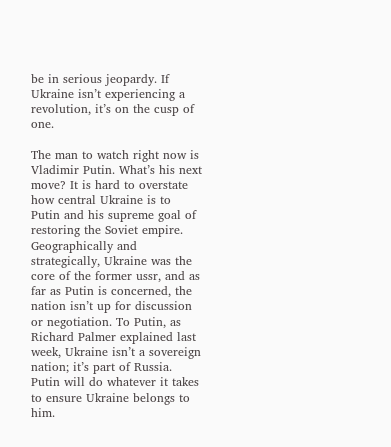be in serious jeopardy. If Ukraine isn’t experiencing a revolution, it’s on the cusp of one.

The man to watch right now is Vladimir Putin. What’s his next move? It is hard to overstate how central Ukraine is to Putin and his supreme goal of restoring the Soviet empire. Geographically and strategically, Ukraine was the core of the former ussr, and as far as Putin is concerned, the nation isn’t up for discussion or negotiation. To Putin, as Richard Palmer explained last week, Ukraine isn’t a sovereign nation; it’s part of Russia. Putin will do whatever it takes to ensure Ukraine belongs to him.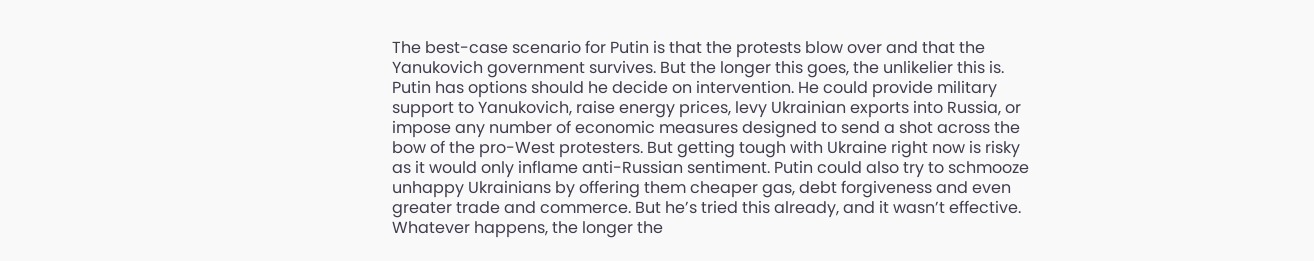The best-case scenario for Putin is that the protests blow over and that the Yanukovich government survives. But the longer this goes, the unlikelier this is. Putin has options should he decide on intervention. He could provide military support to Yanukovich, raise energy prices, levy Ukrainian exports into Russia, or impose any number of economic measures designed to send a shot across the bow of the pro-West protesters. But getting tough with Ukraine right now is risky as it would only inflame anti-Russian sentiment. Putin could also try to schmooze unhappy Ukrainians by offering them cheaper gas, debt forgiveness and even greater trade and commerce. But he’s tried this already, and it wasn’t effective. Whatever happens, the longer the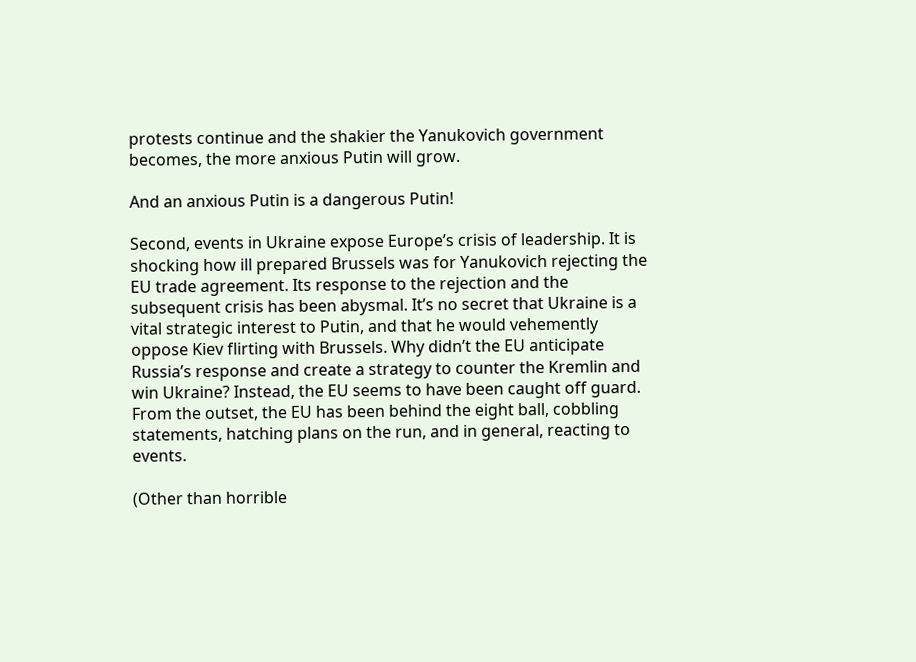protests continue and the shakier the Yanukovich government becomes, the more anxious Putin will grow.

And an anxious Putin is a dangerous Putin!

Second, events in Ukraine expose Europe’s crisis of leadership. It is shocking how ill prepared Brussels was for Yanukovich rejecting the EU trade agreement. Its response to the rejection and the subsequent crisis has been abysmal. It’s no secret that Ukraine is a vital strategic interest to Putin, and that he would vehemently oppose Kiev flirting with Brussels. Why didn’t the EU anticipate Russia’s response and create a strategy to counter the Kremlin and win Ukraine? Instead, the EU seems to have been caught off guard. From the outset, the EU has been behind the eight ball, cobbling statements, hatching plans on the run, and in general, reacting to events.

(Other than horrible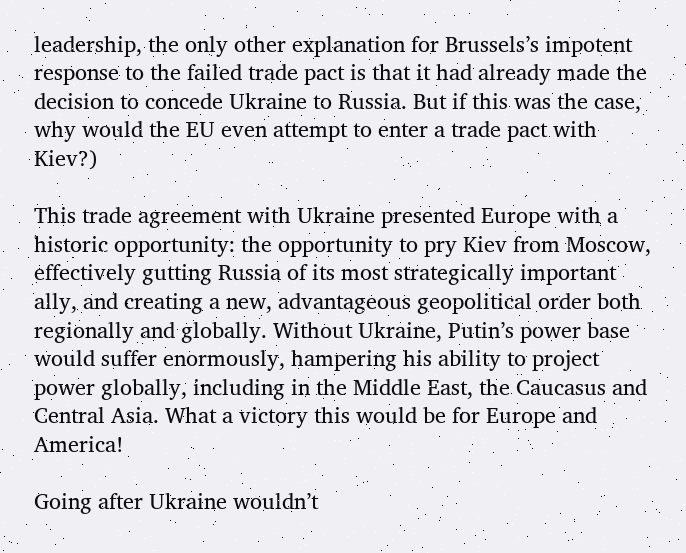leadership, the only other explanation for Brussels’s impotent response to the failed trade pact is that it had already made the decision to concede Ukraine to Russia. But if this was the case, why would the EU even attempt to enter a trade pact with Kiev?)

This trade agreement with Ukraine presented Europe with a historic opportunity: the opportunity to pry Kiev from Moscow, effectively gutting Russia of its most strategically important ally, and creating a new, advantageous geopolitical order both regionally and globally. Without Ukraine, Putin’s power base would suffer enormously, hampering his ability to project power globally, including in the Middle East, the Caucasus and Central Asia. What a victory this would be for Europe and America!

Going after Ukraine wouldn’t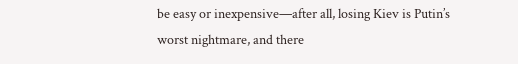be easy or inexpensive—after all, losing Kiev is Putin’s worst nightmare, and there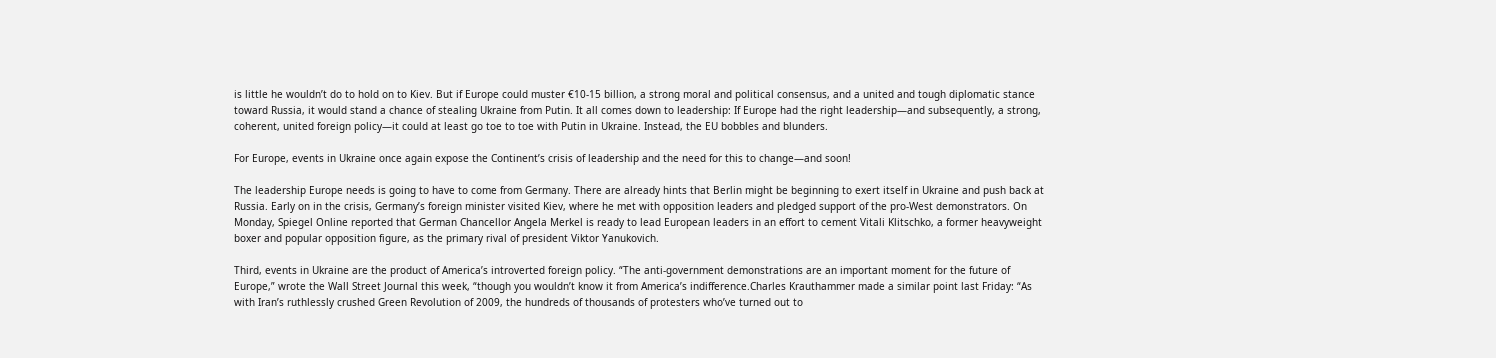is little he wouldn’t do to hold on to Kiev. But if Europe could muster €10-15 billion, a strong moral and political consensus, and a united and tough diplomatic stance toward Russia, it would stand a chance of stealing Ukraine from Putin. It all comes down to leadership: If Europe had the right leadership—and subsequently, a strong, coherent, united foreign policy—it could at least go toe to toe with Putin in Ukraine. Instead, the EU bobbles and blunders.

For Europe, events in Ukraine once again expose the Continent’s crisis of leadership and the need for this to change—and soon!

The leadership Europe needs is going to have to come from Germany. There are already hints that Berlin might be beginning to exert itself in Ukraine and push back at Russia. Early on in the crisis, Germany’s foreign minister visited Kiev, where he met with opposition leaders and pledged support of the pro-West demonstrators. On Monday, Spiegel Online reported that German Chancellor Angela Merkel is ready to lead European leaders in an effort to cement Vitali Klitschko, a former heavyweight boxer and popular opposition figure, as the primary rival of president Viktor Yanukovich.

Third, events in Ukraine are the product of America’s introverted foreign policy. “The anti-government demonstrations are an important moment for the future of Europe,” wrote the Wall Street Journal this week, “though you wouldn’t know it from America’s indifference.Charles Krauthammer made a similar point last Friday: “As with Iran’s ruthlessly crushed Green Revolution of 2009, the hundreds of thousands of protesters who’ve turned out to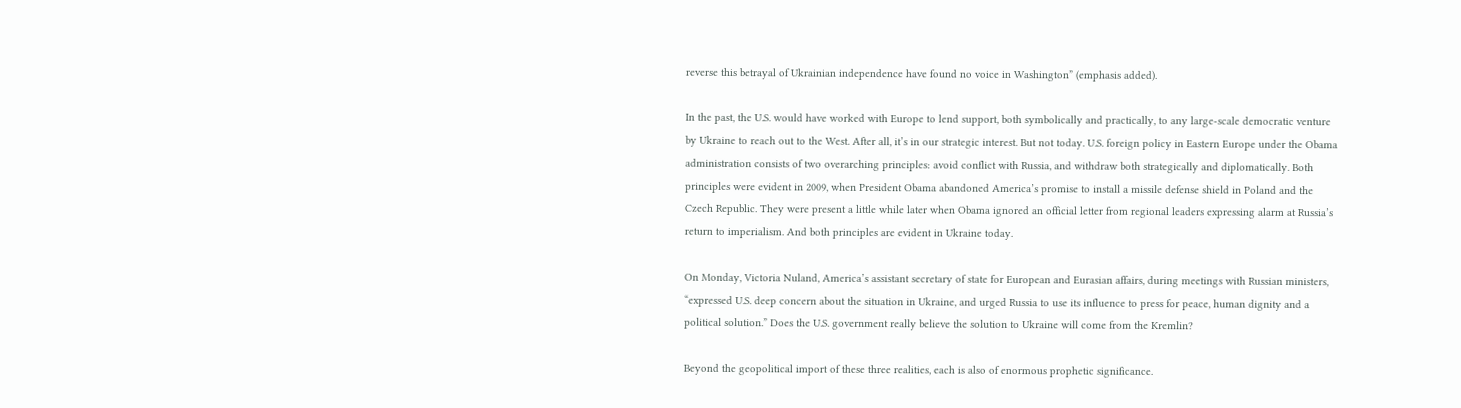reverse this betrayal of Ukrainian independence have found no voice in Washington” (emphasis added).

In the past, the U.S. would have worked with Europe to lend support, both symbolically and practically, to any large-scale democratic venture by Ukraine to reach out to the West. After all, it’s in our strategic interest. But not today. U.S. foreign policy in Eastern Europe under the Obama administration consists of two overarching principles: avoid conflict with Russia, and withdraw both strategically and diplomatically. Both principles were evident in 2009, when President Obama abandoned America’s promise to install a missile defense shield in Poland and the Czech Republic. They were present a little while later when Obama ignored an official letter from regional leaders expressing alarm at Russia’s return to imperialism. And both principles are evident in Ukraine today.

On Monday, Victoria Nuland, America’s assistant secretary of state for European and Eurasian affairs, during meetings with Russian ministers, “expressed U.S. deep concern about the situation in Ukraine, and urged Russia to use its influence to press for peace, human dignity and a political solution.” Does the U.S. government really believe the solution to Ukraine will come from the Kremlin?

Beyond the geopolitical import of these three realities, each is also of enormous prophetic significance.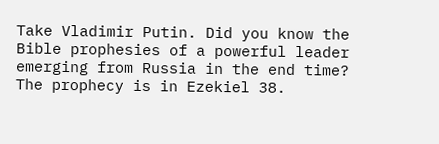Take Vladimir Putin. Did you know the Bible prophesies of a powerful leader emerging from Russia in the end time? The prophecy is in Ezekiel 38.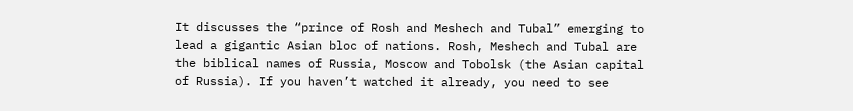It discusses the “prince of Rosh and Meshech and Tubal” emerging to lead a gigantic Asian bloc of nations. Rosh, Meshech and Tubal are the biblical names of Russia, Moscow and Tobolsk (the Asian capital of Russia). If you haven’t watched it already, you need to see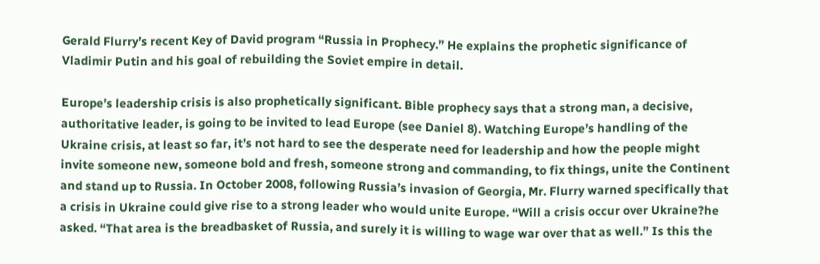Gerald Flurry’s recent Key of David program “Russia in Prophecy.” He explains the prophetic significance of Vladimir Putin and his goal of rebuilding the Soviet empire in detail.

Europe’s leadership crisis is also prophetically significant. Bible prophecy says that a strong man, a decisive, authoritative leader, is going to be invited to lead Europe (see Daniel 8). Watching Europe’s handling of the Ukraine crisis, at least so far, it’s not hard to see the desperate need for leadership and how the people might invite someone new, someone bold and fresh, someone strong and commanding, to fix things, unite the Continent and stand up to Russia. In October 2008, following Russia’s invasion of Georgia, Mr. Flurry warned specifically that a crisis in Ukraine could give rise to a strong leader who would unite Europe. “Will a crisis occur over Ukraine?he asked. “That area is the breadbasket of Russia, and surely it is willing to wage war over that as well.” Is this the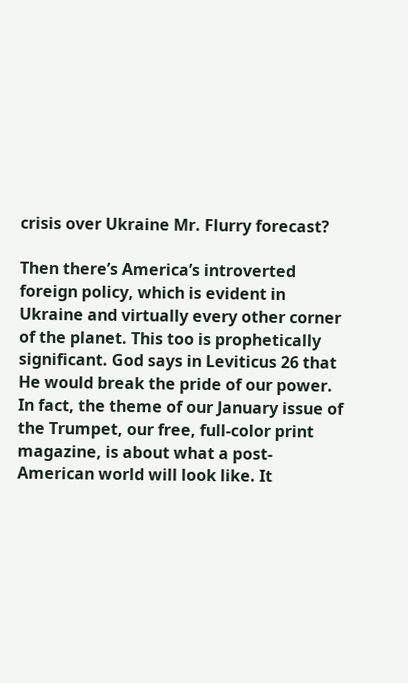crisis over Ukraine Mr. Flurry forecast?

Then there’s America’s introverted foreign policy, which is evident in Ukraine and virtually every other corner of the planet. This too is prophetically significant. God says in Leviticus 26 that He would break the pride of our power. In fact, the theme of our January issue of the Trumpet, our free, full-color print magazine, is about what a post-American world will look like. It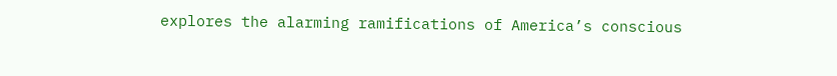explores the alarming ramifications of America’s conscious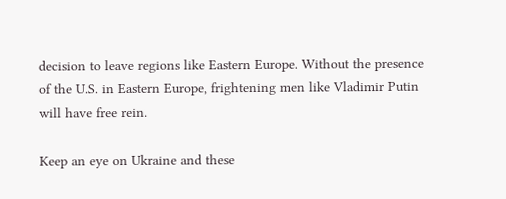decision to leave regions like Eastern Europe. Without the presence of the U.S. in Eastern Europe, frightening men like Vladimir Putin will have free rein.

Keep an eye on Ukraine and these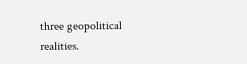three geopolitical realities.